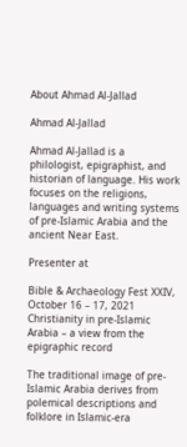About Ahmad Al-Jallad

Ahmad Al-Jallad

Ahmad Al-Jallad is a philologist, epigraphist, and historian of language. His work focuses on the religions, languages and writing systems of pre-Islamic Arabia and the ancient Near East.

Presenter at

Bible & Archaeology Fest XXIV, October 16 – 17, 2021
Christianity in pre-Islamic Arabia – a view from the epigraphic record

The traditional image of pre-Islamic Arabia derives from polemical descriptions and folklore in Islamic-era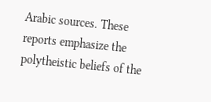Arabic sources. These reports emphasize the polytheistic beliefs of the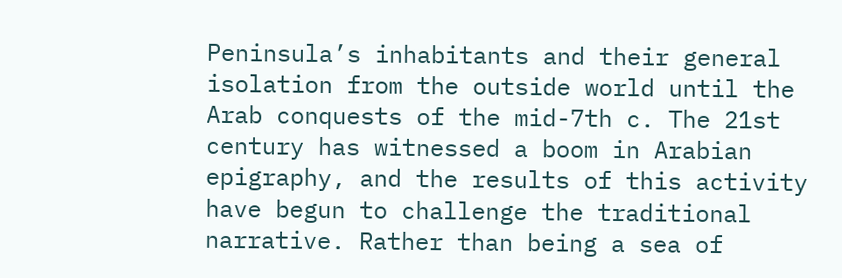Peninsula’s inhabitants and their general isolation from the outside world until the Arab conquests of the mid-7th c. The 21st century has witnessed a boom in Arabian epigraphy, and the results of this activity have begun to challenge the traditional narrative. Rather than being a sea of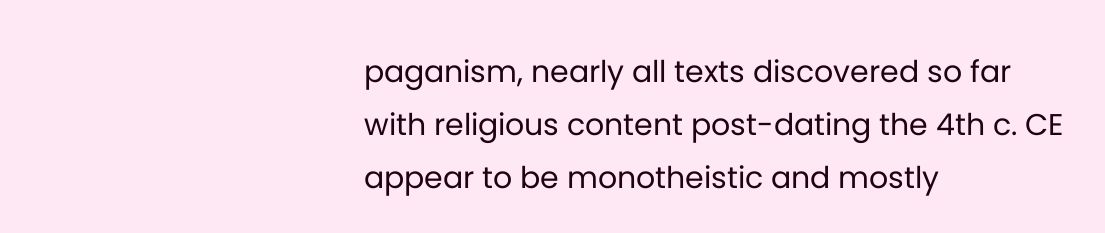paganism, nearly all texts discovered so far with religious content post-dating the 4th c. CE appear to be monotheistic and mostly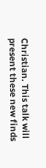Christian. This talk will present these new finds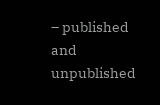– published and unpublished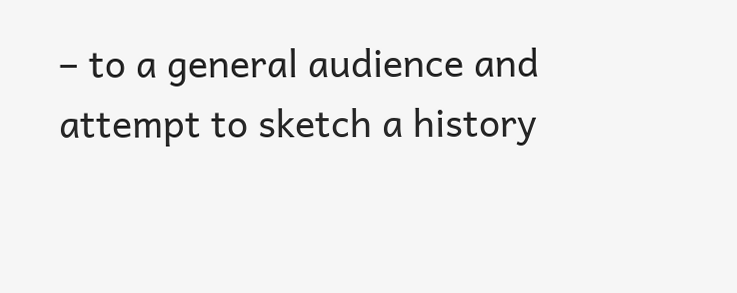– to a general audience and attempt to sketch a history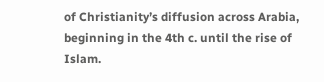of Christianity’s diffusion across Arabia, beginning in the 4th c. until the rise of Islam.